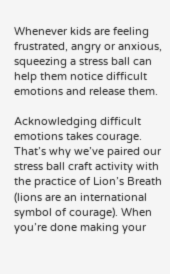Whenever kids are feeling frustrated, angry or anxious, squeezing a stress ball can help them notice difficult emotions and release them.

Acknowledging difficult emotions takes courage. That’s why we’ve paired our stress ball craft activity with the practice of Lion’s Breath (lions are an international symbol of courage). When you’re done making your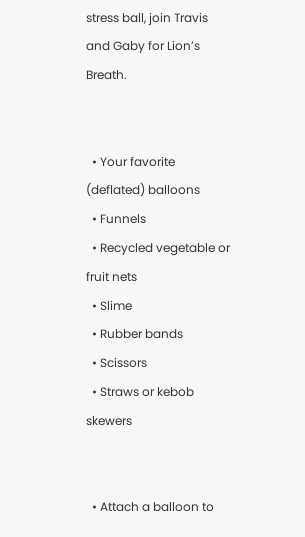stress ball, join Travis and Gaby for Lion’s Breath.


  • Your favorite (deflated) balloons
  • Funnels
  • Recycled vegetable or fruit nets
  • Slime
  • Rubber bands
  • Scissors
  • Straws or kebob skewers


  • Attach a balloon to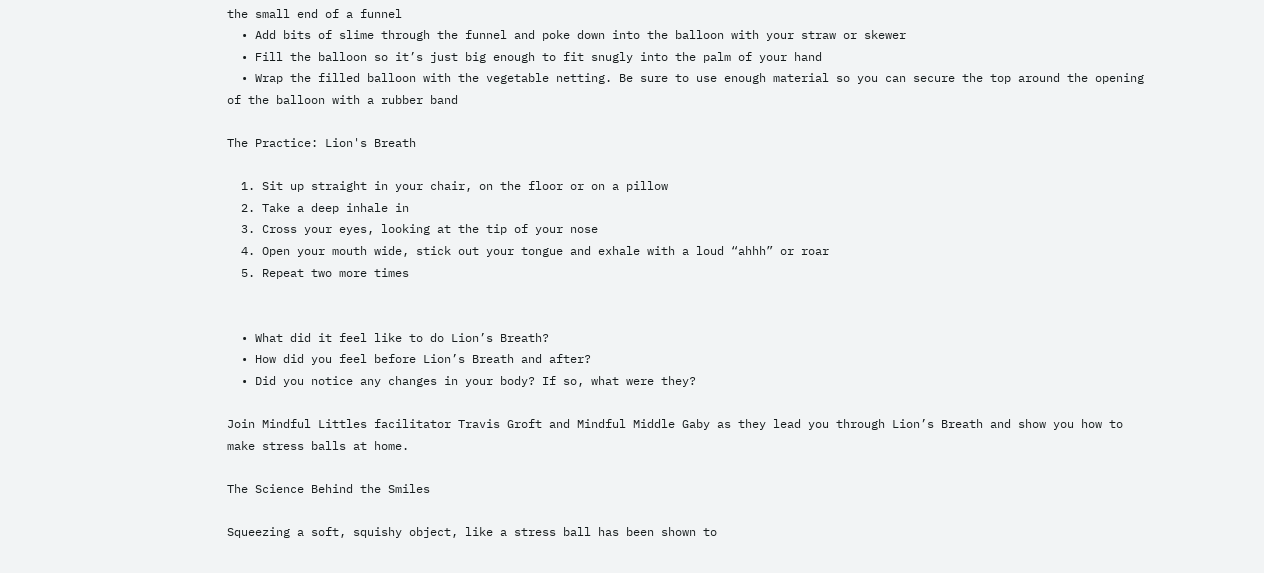the small end of a funnel
  • Add bits of slime through the funnel and poke down into the balloon with your straw or skewer
  • Fill the balloon so it’s just big enough to fit snugly into the palm of your hand
  • Wrap the filled balloon with the vegetable netting. Be sure to use enough material so you can secure the top around the opening of the balloon with a rubber band

The Practice: Lion's Breath

  1. Sit up straight in your chair, on the floor or on a pillow
  2. Take a deep inhale in
  3. Cross your eyes, looking at the tip of your nose
  4. Open your mouth wide, stick out your tongue and exhale with a loud “ahhh” or roar
  5. Repeat two more times


  • What did it feel like to do Lion’s Breath?
  • How did you feel before Lion’s Breath and after?
  • Did you notice any changes in your body? If so, what were they?

Join Mindful Littles facilitator Travis Groft and Mindful Middle Gaby as they lead you through Lion’s Breath and show you how to make stress balls at home.

The Science Behind the Smiles

Squeezing a soft, squishy object, like a stress ball has been shown to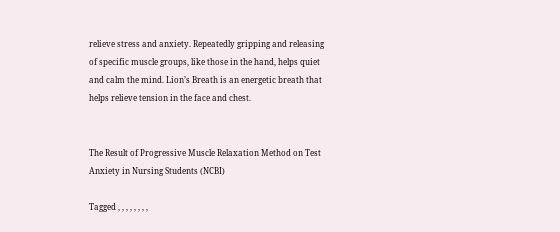relieve stress and anxiety. Repeatedly gripping and releasing of specific muscle groups, like those in the hand, helps quiet and calm the mind. Lion’s Breath is an energetic breath that helps relieve tension in the face and chest.


The Result of Progressive Muscle Relaxation Method on Test Anxiety in Nursing Students (NCBI)

Tagged , , , , , , , ,